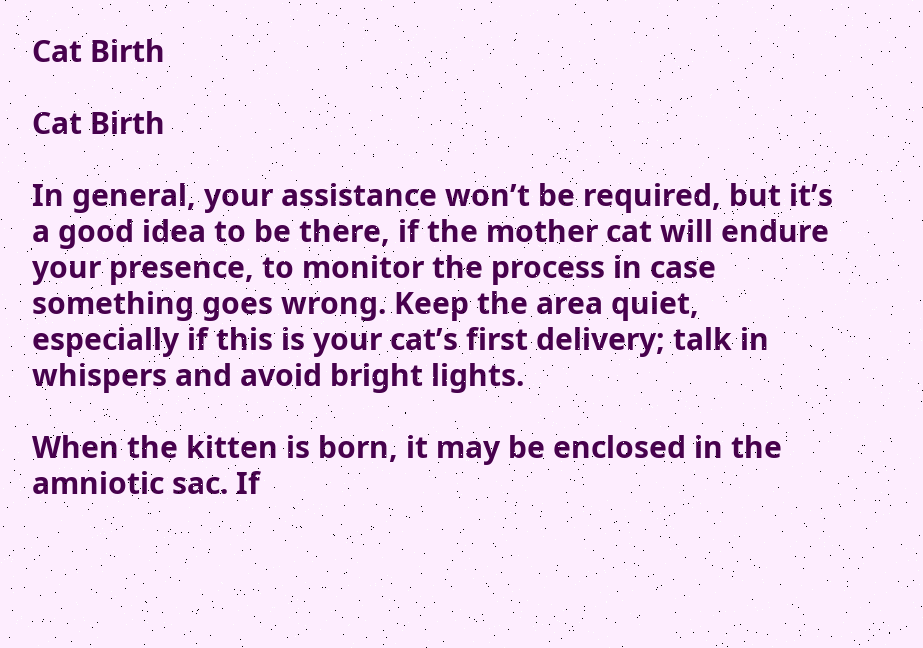Cat Birth

Cat Birth

In general, your assistance won’t be required, but it’s a good idea to be there, if the mother cat will endure your presence, to monitor the process in case something goes wrong. Keep the area quiet, especially if this is your cat’s first delivery; talk in whispers and avoid bright lights.

When the kitten is born, it may be enclosed in the amniotic sac. If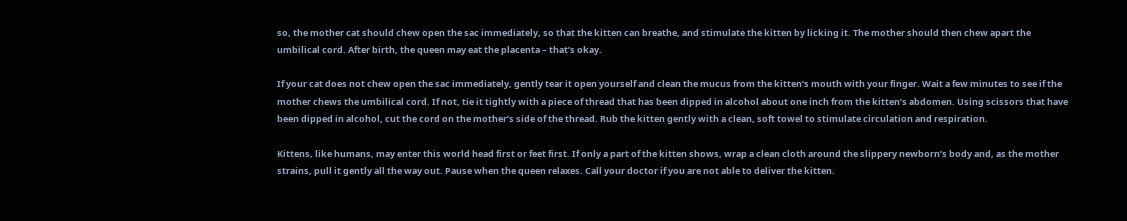so, the mother cat should chew open the sac immediately, so that the kitten can breathe, and stimulate the kitten by licking it. The mother should then chew apart the umbilical cord. After birth, the queen may eat the placenta – that’s okay.

If your cat does not chew open the sac immediately, gently tear it open yourself and clean the mucus from the kitten’s mouth with your finger. Wait a few minutes to see if the mother chews the umbilical cord. If not, tie it tightly with a piece of thread that has been dipped in alcohol about one inch from the kitten’s abdomen. Using scissors that have been dipped in alcohol, cut the cord on the mother’s side of the thread. Rub the kitten gently with a clean, soft towel to stimulate circulation and respiration.

Kittens, like humans, may enter this world head first or feet first. If only a part of the kitten shows, wrap a clean cloth around the slippery newborn’s body and, as the mother strains, pull it gently all the way out. Pause when the queen relaxes. Call your doctor if you are not able to deliver the kitten.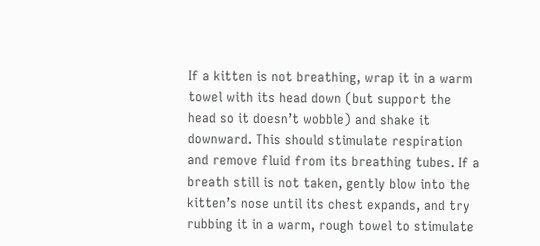If a kitten is not breathing, wrap it in a warm towel with its head down (but support the head so it doesn’t wobble) and shake it downward. This should stimulate respiration and remove fluid from its breathing tubes. If a breath still is not taken, gently blow into the kitten’s nose until its chest expands, and try rubbing it in a warm, rough towel to stimulate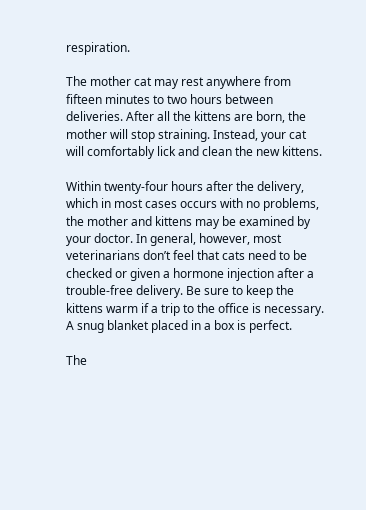respiration.

The mother cat may rest anywhere from fifteen minutes to two hours between deliveries. After all the kittens are born, the mother will stop straining. Instead, your cat will comfortably lick and clean the new kittens.

Within twenty-four hours after the delivery, which in most cases occurs with no problems, the mother and kittens may be examined by your doctor. In general, however, most veterinarians don’t feel that cats need to be checked or given a hormone injection after a trouble-free delivery. Be sure to keep the kittens warm if a trip to the office is necessary. A snug blanket placed in a box is perfect.

The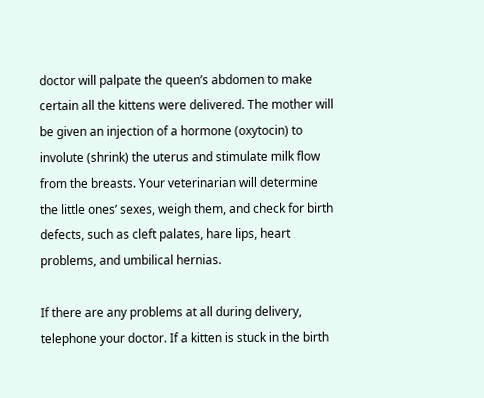doctor will palpate the queen’s abdomen to make certain all the kittens were delivered. The mother will be given an injection of a hormone (oxytocin) to involute (shrink) the uterus and stimulate milk flow from the breasts. Your veterinarian will determine the little ones’ sexes, weigh them, and check for birth defects, such as cleft palates, hare lips, heart problems, and umbilical hernias.

If there are any problems at all during delivery, telephone your doctor. If a kitten is stuck in the birth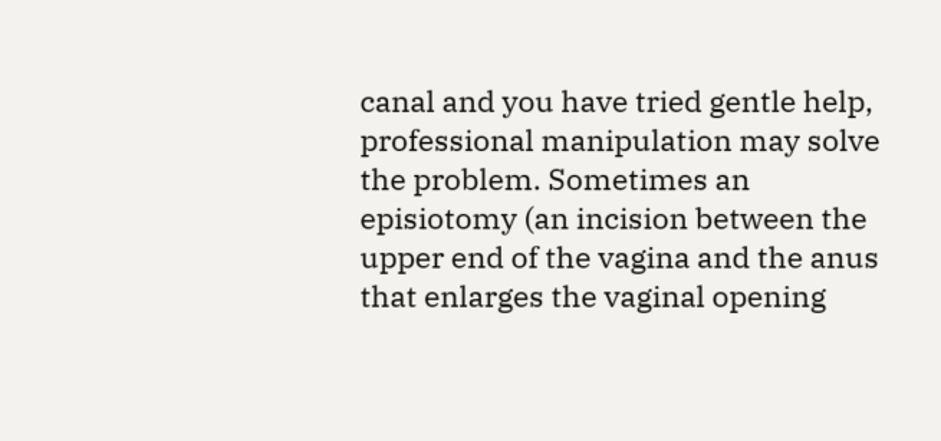canal and you have tried gentle help, professional manipulation may solve the problem. Sometimes an episiotomy (an incision between the upper end of the vagina and the anus that enlarges the vaginal opening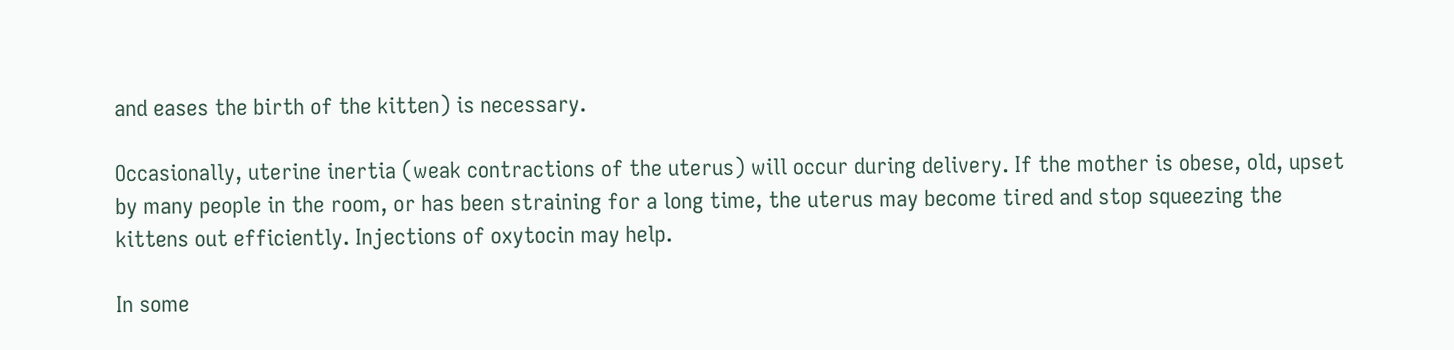and eases the birth of the kitten) is necessary.

Occasionally, uterine inertia (weak contractions of the uterus) will occur during delivery. If the mother is obese, old, upset by many people in the room, or has been straining for a long time, the uterus may become tired and stop squeezing the kittens out efficiently. Injections of oxytocin may help.

In some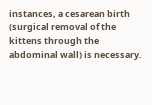instances, a cesarean birth (surgical removal of the kittens through the abdominal wall) is necessary.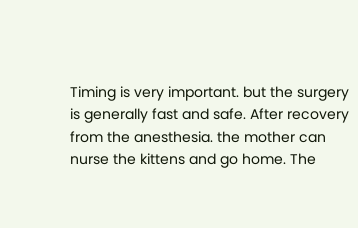Timing is very important. but the surgery is generally fast and safe. After recovery from the anesthesia. the mother can nurse the kittens and go home. The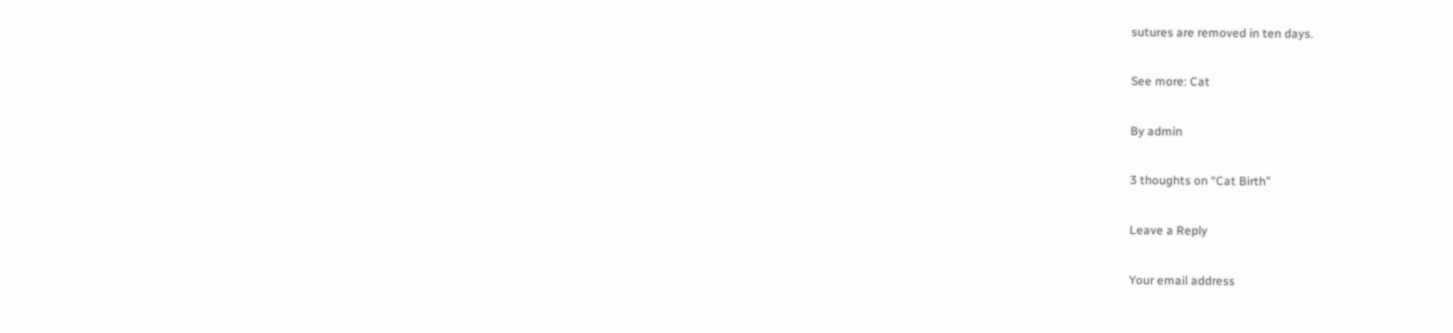sutures are removed in ten days.

See more: Cat

By admin

3 thoughts on “Cat Birth”

Leave a Reply

Your email address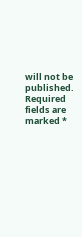will not be published. Required fields are marked *